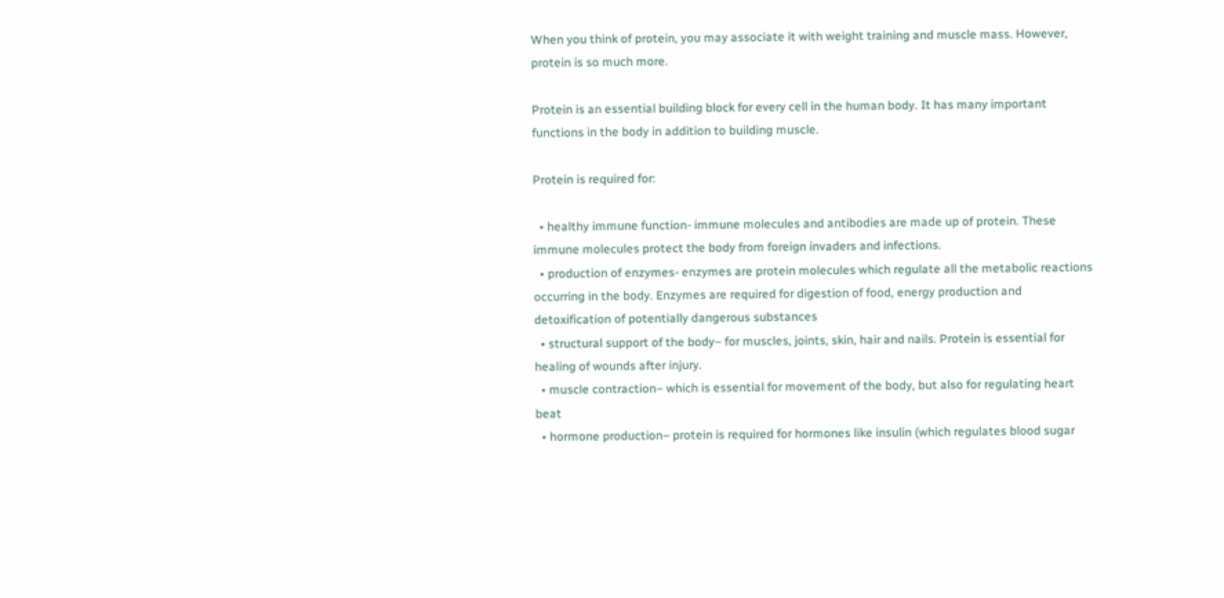When you think of protein, you may associate it with weight training and muscle mass. However, protein is so much more.

Protein is an essential building block for every cell in the human body. It has many important functions in the body in addition to building muscle.

Protein is required for:

  • healthy immune function- immune molecules and antibodies are made up of protein. These immune molecules protect the body from foreign invaders and infections.
  • production of enzymes- enzymes are protein molecules which regulate all the metabolic reactions occurring in the body. Enzymes are required for digestion of food, energy production and detoxification of potentially dangerous substances
  • structural support of the body– for muscles, joints, skin, hair and nails. Protein is essential for healing of wounds after injury.
  • muscle contraction– which is essential for movement of the body, but also for regulating heart beat
  • hormone production– protein is required for hormones like insulin (which regulates blood sugar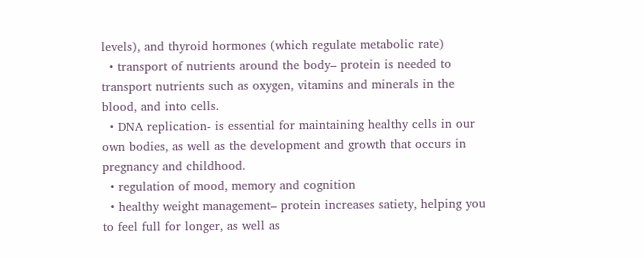levels), and thyroid hormones (which regulate metabolic rate)
  • transport of nutrients around the body– protein is needed to transport nutrients such as oxygen, vitamins and minerals in the blood, and into cells.
  • DNA replication- is essential for maintaining healthy cells in our own bodies, as well as the development and growth that occurs in pregnancy and childhood.
  • regulation of mood, memory and cognition
  • healthy weight management– protein increases satiety, helping you to feel full for longer, as well as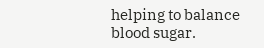helping to balance blood sugar.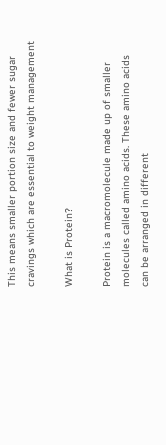This means smaller portion size and fewer sugar cravings which are essential to weight management

What is Protein?

Protein is a macromolecule made up of smaller molecules called amino acids. These amino acids can be arranged in different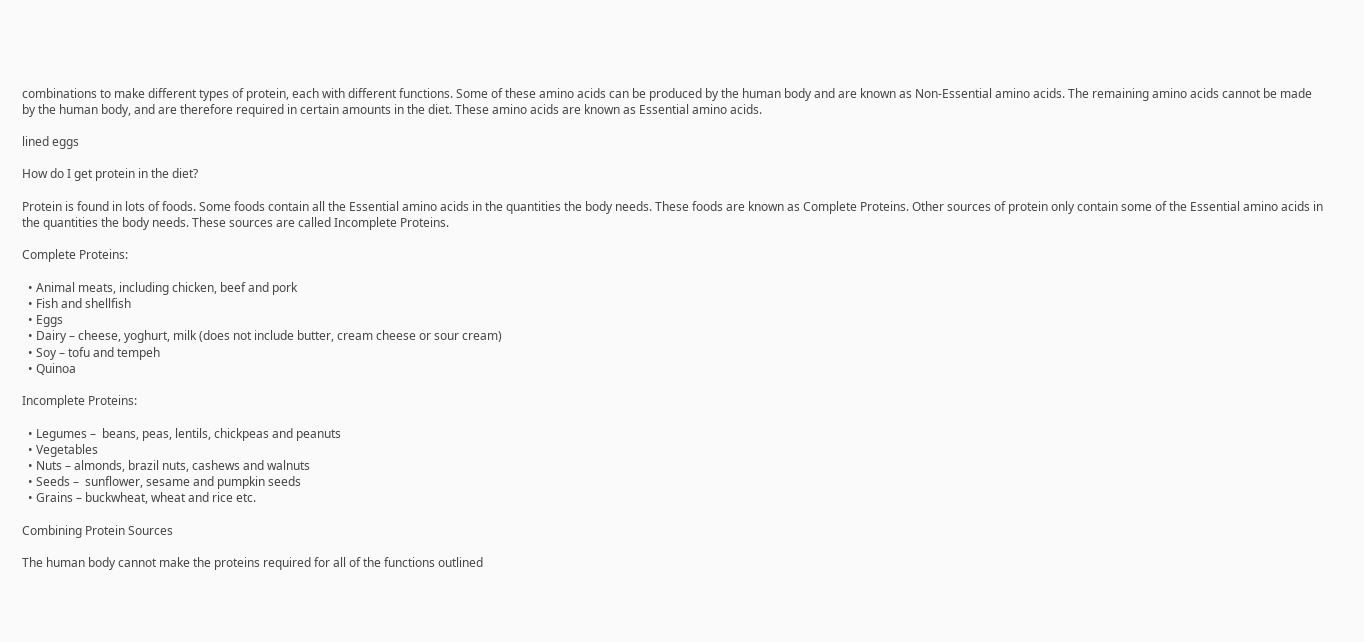combinations to make different types of protein, each with different functions. Some of these amino acids can be produced by the human body and are known as Non-Essential amino acids. The remaining amino acids cannot be made by the human body, and are therefore required in certain amounts in the diet. These amino acids are known as Essential amino acids.

lined eggs

How do I get protein in the diet?

Protein is found in lots of foods. Some foods contain all the Essential amino acids in the quantities the body needs. These foods are known as Complete Proteins. Other sources of protein only contain some of the Essential amino acids in the quantities the body needs. These sources are called Incomplete Proteins.

Complete Proteins:

  • Animal meats, including chicken, beef and pork
  • Fish and shellfish
  • Eggs
  • Dairy – cheese, yoghurt, milk (does not include butter, cream cheese or sour cream)
  • Soy – tofu and tempeh
  • Quinoa

Incomplete Proteins:

  • Legumes –  beans, peas, lentils, chickpeas and peanuts
  • Vegetables
  • Nuts – almonds, brazil nuts, cashews and walnuts
  • Seeds –  sunflower, sesame and pumpkin seeds
  • Grains – buckwheat, wheat and rice etc.

Combining Protein Sources

The human body cannot make the proteins required for all of the functions outlined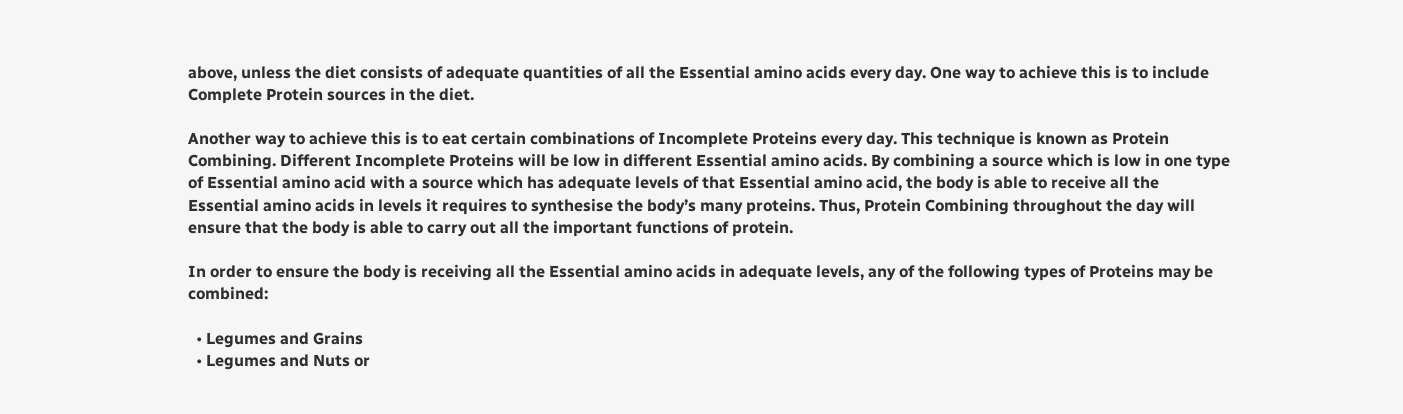above, unless the diet consists of adequate quantities of all the Essential amino acids every day. One way to achieve this is to include Complete Protein sources in the diet.

Another way to achieve this is to eat certain combinations of Incomplete Proteins every day. This technique is known as Protein Combining. Different Incomplete Proteins will be low in different Essential amino acids. By combining a source which is low in one type of Essential amino acid with a source which has adequate levels of that Essential amino acid, the body is able to receive all the Essential amino acids in levels it requires to synthesise the body’s many proteins. Thus, Protein Combining throughout the day will ensure that the body is able to carry out all the important functions of protein.

In order to ensure the body is receiving all the Essential amino acids in adequate levels, any of the following types of Proteins may be combined:

  • Legumes and Grains
  • Legumes and Nuts or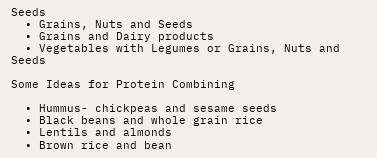Seeds
  • Grains, Nuts and Seeds
  • Grains and Dairy products
  • Vegetables with Legumes or Grains, Nuts and Seeds

Some Ideas for Protein Combining

  • Hummus- chickpeas and sesame seeds
  • Black beans and whole grain rice
  • Lentils and almonds
  • Brown rice and bean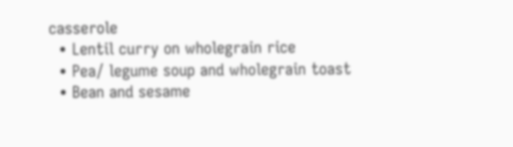casserole
  • Lentil curry on wholegrain rice
  • Pea/ legume soup and wholegrain toast
  • Bean and sesame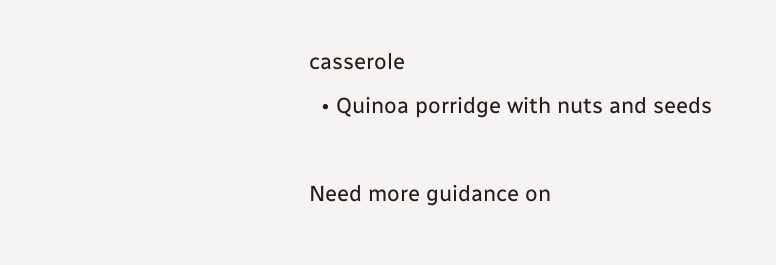casserole
  • Quinoa porridge with nuts and seeds

Need more guidance on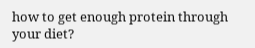how to get enough protein through your diet?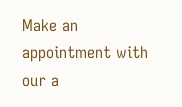Make an appointment with our a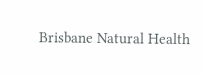Brisbane Natural Health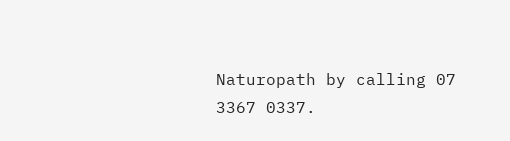Naturopath by calling 07 3367 0337.